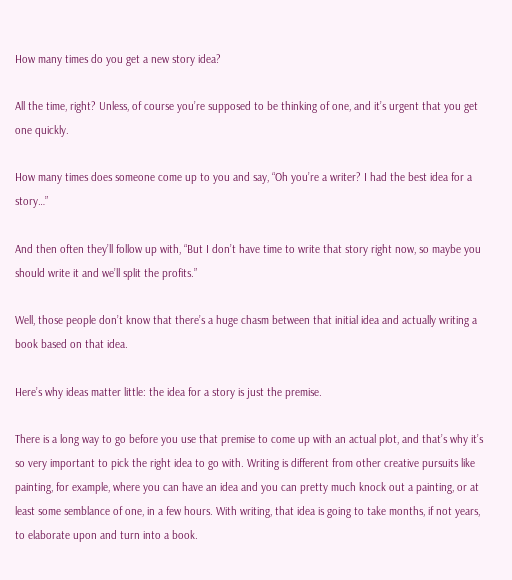How many times do you get a new story idea?

All the time, right? Unless, of course you’re supposed to be thinking of one, and it’s urgent that you get one quickly.

How many times does someone come up to you and say, “Oh you’re a writer? I had the best idea for a story…”

And then often they’ll follow up with, “But I don’t have time to write that story right now, so maybe you should write it and we’ll split the profits.”

Well, those people don’t know that there’s a huge chasm between that initial idea and actually writing a book based on that idea.

Here’s why ideas matter little: the idea for a story is just the premise.

There is a long way to go before you use that premise to come up with an actual plot, and that’s why it’s so very important to pick the right idea to go with. Writing is different from other creative pursuits like painting, for example, where you can have an idea and you can pretty much knock out a painting, or at least some semblance of one, in a few hours. With writing, that idea is going to take months, if not years, to elaborate upon and turn into a book.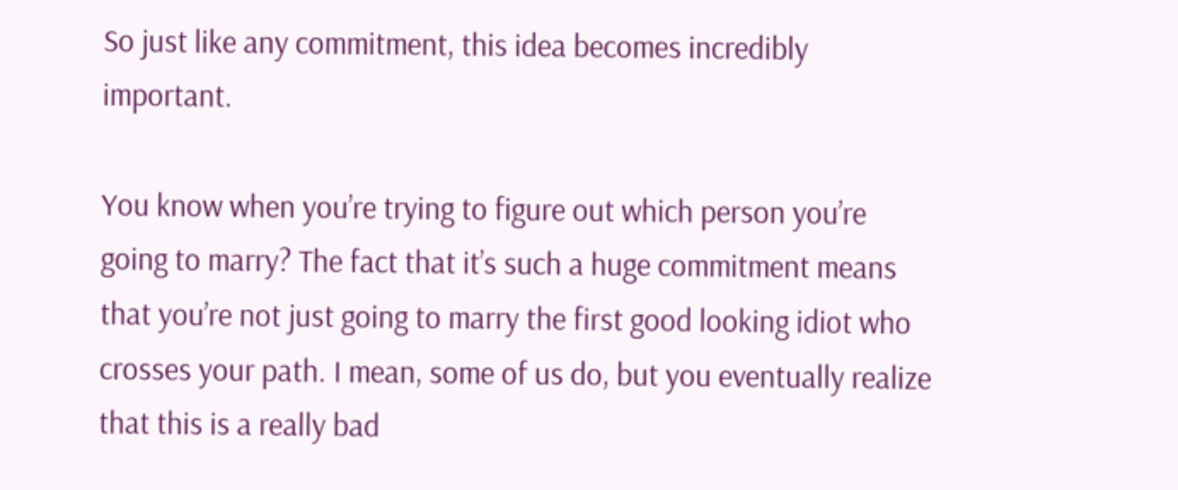So just like any commitment, this idea becomes incredibly important.

You know when you’re trying to figure out which person you’re going to marry? The fact that it’s such a huge commitment means that you’re not just going to marry the first good looking idiot who crosses your path. I mean, some of us do, but you eventually realize that this is a really bad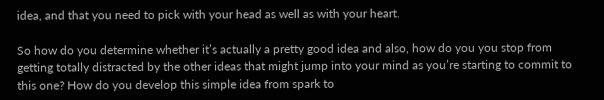idea, and that you need to pick with your head as well as with your heart.

So how do you determine whether it’s actually a pretty good idea and also, how do you you stop from getting totally distracted by the other ideas that might jump into your mind as you’re starting to commit to this one? How do you develop this simple idea from spark to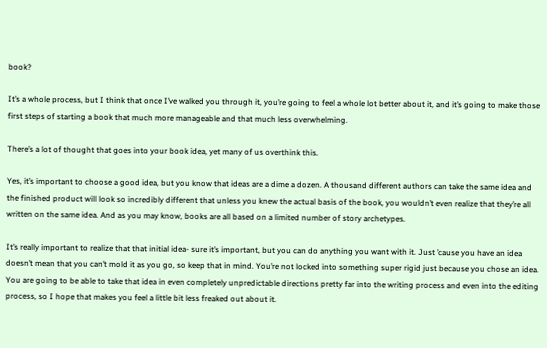book?

It’s a whole process, but I think that once I’ve walked you through it, you’re going to feel a whole lot better about it, and it’s going to make those first steps of starting a book that much more manageable and that much less overwhelming.

There’s a lot of thought that goes into your book idea, yet many of us overthink this.

Yes, it’s important to choose a good idea, but you know that ideas are a dime a dozen. A thousand different authors can take the same idea and the finished product will look so incredibly different that unless you knew the actual basis of the book, you wouldn’t even realize that they’re all written on the same idea. And as you may know, books are all based on a limited number of story archetypes.

It’s really important to realize that that initial idea- sure it’s important, but you can do anything you want with it. Just ’cause you have an idea doesn’t mean that you can’t mold it as you go, so keep that in mind. You’re not locked into something super rigid just because you chose an idea. You are going to be able to take that idea in even completely unpredictable directions pretty far into the writing process and even into the editing process, so I hope that makes you feel a little bit less freaked out about it.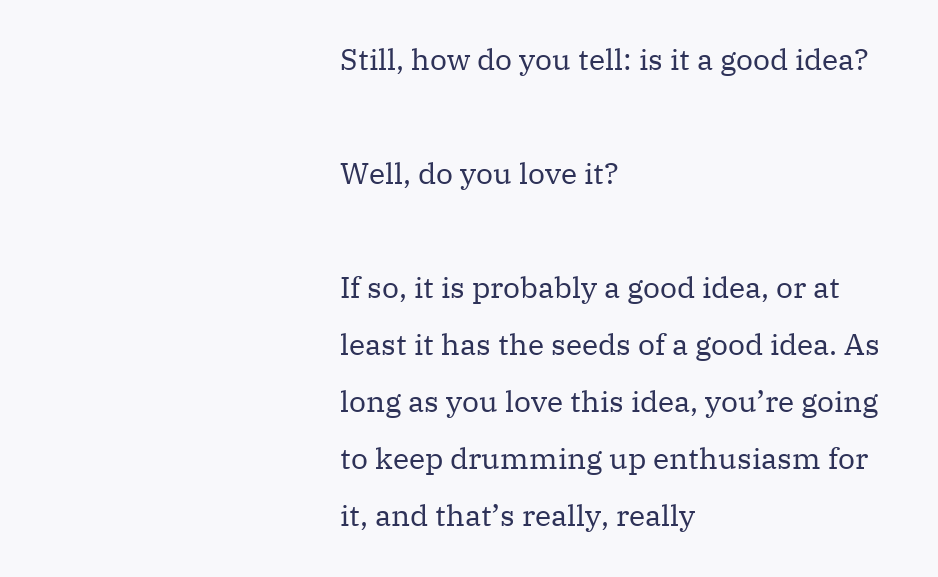Still, how do you tell: is it a good idea?

Well, do you love it?

If so, it is probably a good idea, or at least it has the seeds of a good idea. As long as you love this idea, you’re going to keep drumming up enthusiasm for it, and that’s really, really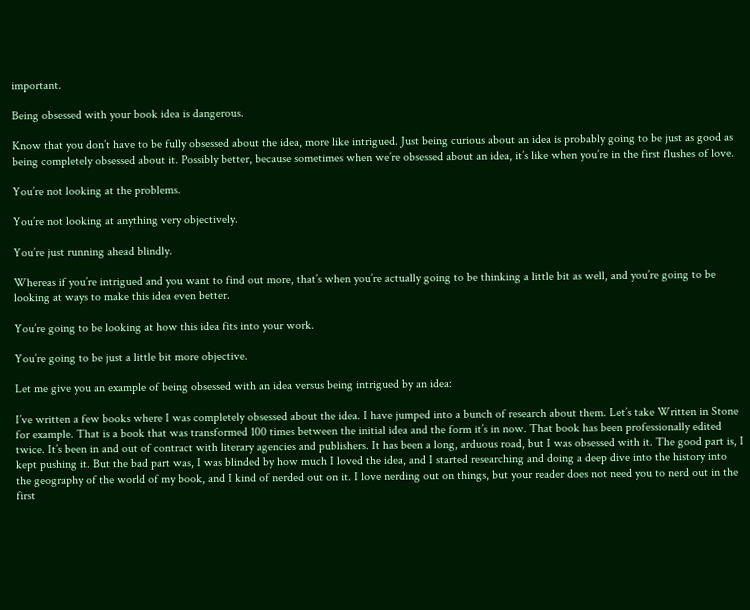important.

Being obsessed with your book idea is dangerous.

Know that you don’t have to be fully obsessed about the idea, more like intrigued. Just being curious about an idea is probably going to be just as good as being completely obsessed about it. Possibly better, because sometimes when we’re obsessed about an idea, it’s like when you’re in the first flushes of love.

You’re not looking at the problems.

You’re not looking at anything very objectively.

You’re just running ahead blindly.

Whereas if you’re intrigued and you want to find out more, that’s when you’re actually going to be thinking a little bit as well, and you’re going to be looking at ways to make this idea even better.

You’re going to be looking at how this idea fits into your work.

You’re going to be just a little bit more objective.

Let me give you an example of being obsessed with an idea versus being intrigued by an idea:

I’ve written a few books where I was completely obsessed about the idea. I have jumped into a bunch of research about them. Let’s take Written in Stone for example. That is a book that was transformed 100 times between the initial idea and the form it’s in now. That book has been professionally edited twice. It’s been in and out of contract with literary agencies and publishers. It has been a long, arduous road, but I was obsessed with it. The good part is, I kept pushing it. But the bad part was, I was blinded by how much I loved the idea, and I started researching and doing a deep dive into the history into the geography of the world of my book, and I kind of nerded out on it. I love nerding out on things, but your reader does not need you to nerd out in the first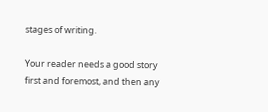stages of writing.

Your reader needs a good story first and foremost, and then any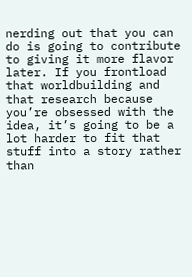nerding out that you can do is going to contribute to giving it more flavor later. If you frontload that worldbuilding and that research because you’re obsessed with the idea, it’s going to be a lot harder to fit that stuff into a story rather than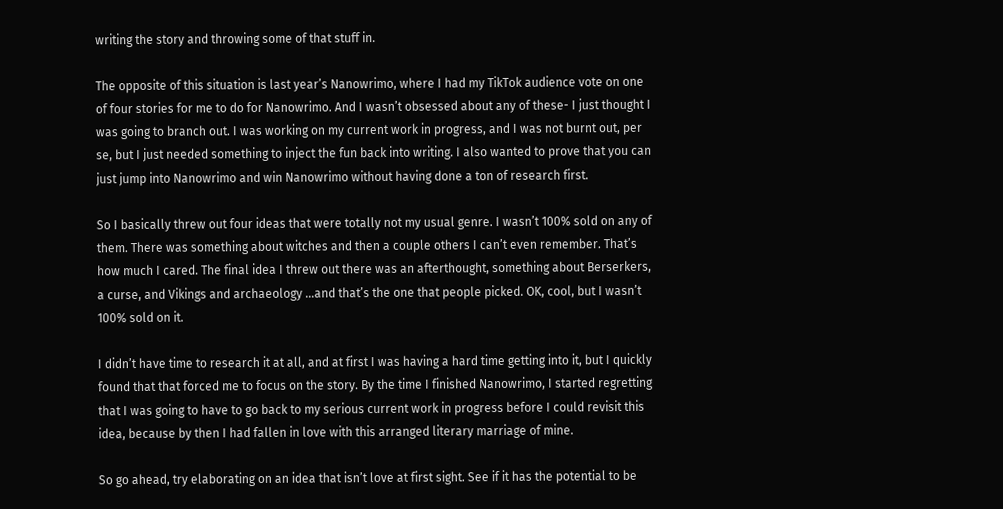writing the story and throwing some of that stuff in.

The opposite of this situation is last year’s Nanowrimo, where I had my TikTok audience vote on one of four stories for me to do for Nanowrimo. And I wasn’t obsessed about any of these- I just thought I was going to branch out. I was working on my current work in progress, and I was not burnt out, per se, but I just needed something to inject the fun back into writing. I also wanted to prove that you can just jump into Nanowrimo and win Nanowrimo without having done a ton of research first.

So I basically threw out four ideas that were totally not my usual genre. I wasn’t 100% sold on any of them. There was something about witches and then a couple others I can’t even remember. That’s how much I cared. The final idea I threw out there was an afterthought, something about Berserkers, a curse, and Vikings and archaeology …and that’s the one that people picked. OK, cool, but I wasn’t 100% sold on it.

I didn’t have time to research it at all, and at first I was having a hard time getting into it, but I quickly found that that forced me to focus on the story. By the time I finished Nanowrimo, I started regretting that I was going to have to go back to my serious current work in progress before I could revisit this idea, because by then I had fallen in love with this arranged literary marriage of mine.

So go ahead, try elaborating on an idea that isn’t love at first sight. See if it has the potential to be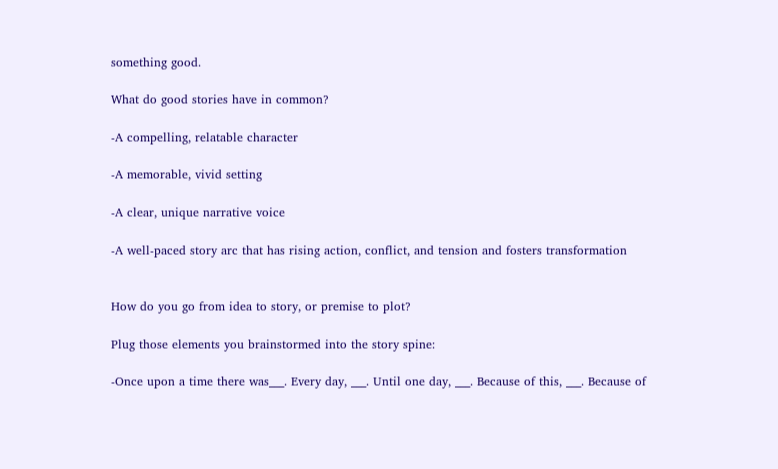something good.

What do good stories have in common?

-A compelling, relatable character

-A memorable, vivid setting

-A clear, unique narrative voice

-A well-paced story arc that has rising action, conflict, and tension and fosters transformation


How do you go from idea to story, or premise to plot?

Plug those elements you brainstormed into the story spine:

-Once upon a time there was___. Every day, ___. Until one day, ___. Because of this, ___. Because of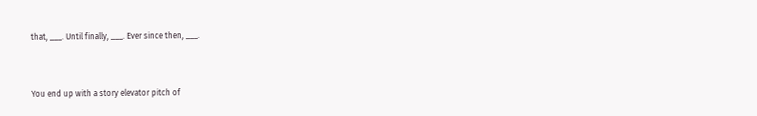that, ___. Until finally, ___. Ever since then, ___.


You end up with a story elevator pitch of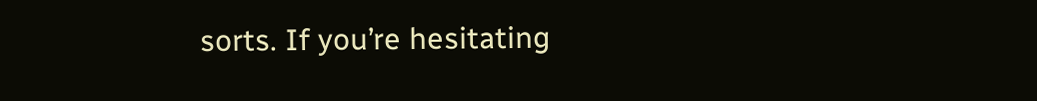sorts. If you’re hesitating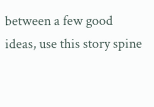between a few good ideas, use this story spine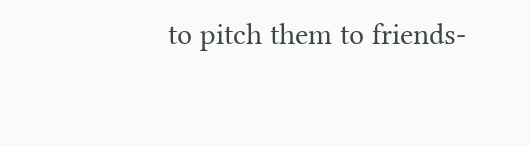to pitch them to friends-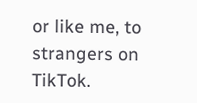or like me, to strangers on TikTok.